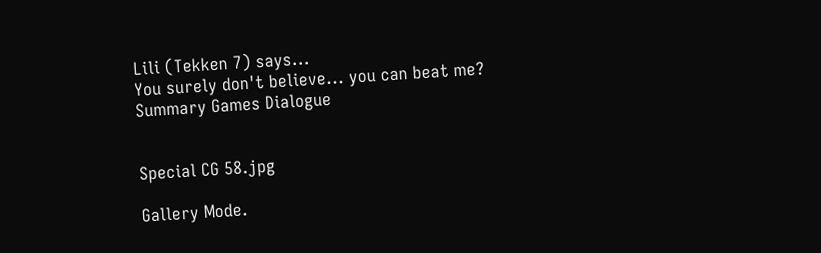Lili (Tekken 7) says...
You surely don't believe... you can beat me?
Summary Games Dialogue


Special CG 58.jpg

Gallery Mode.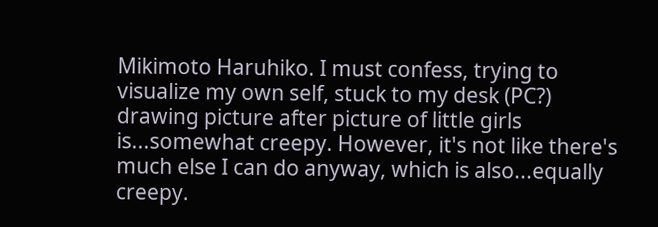Mikimoto Haruhiko. I must confess, trying to visualize my own self, stuck to my desk (PC?) drawing picture after picture of little girls is...somewhat creepy. However, it's not like there's much else I can do anyway, which is also...equally creepy.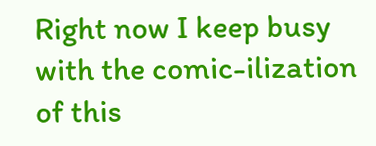Right now I keep busy with the comic-ilization of this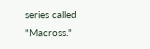series called "Macross."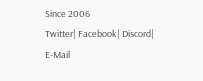Since 2006
Twitter| Facebook| Discord| E-Mail